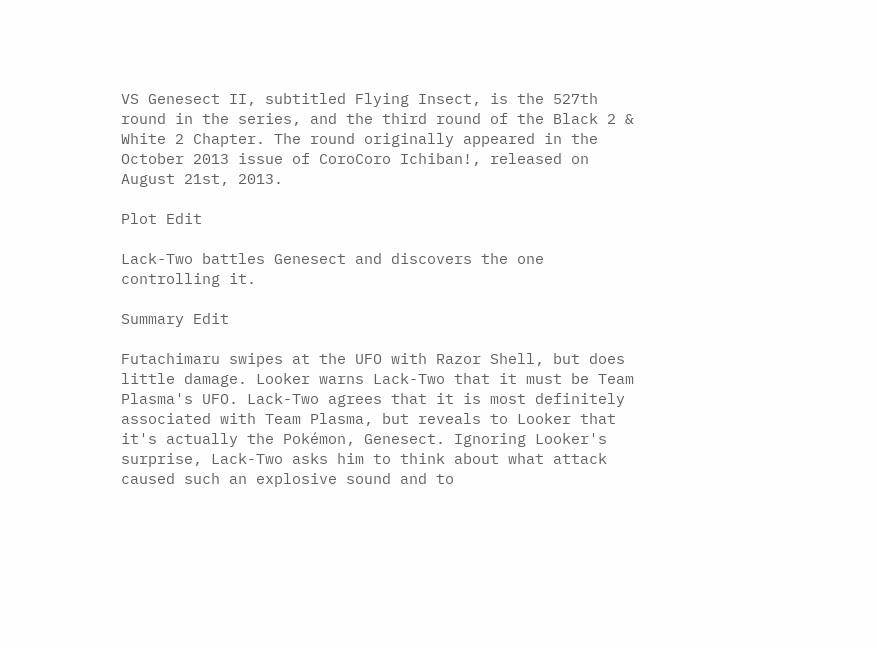VS Genesect II, subtitled Flying Insect, is the 527th round in the series, and the third round of the Black 2 & White 2 Chapter. The round originally appeared in the October 2013 issue of CoroCoro Ichiban!, released on August 21st, 2013.

Plot Edit

Lack-Two battles Genesect and discovers the one controlling it.

Summary Edit

Futachimaru swipes at the UFO with Razor Shell, but does little damage. Looker warns Lack-Two that it must be Team Plasma's UFO. Lack-Two agrees that it is most definitely associated with Team Plasma, but reveals to Looker that it's actually the Pokémon, Genesect. Ignoring Looker's surprise, Lack-Two asks him to think about what attack caused such an explosive sound and to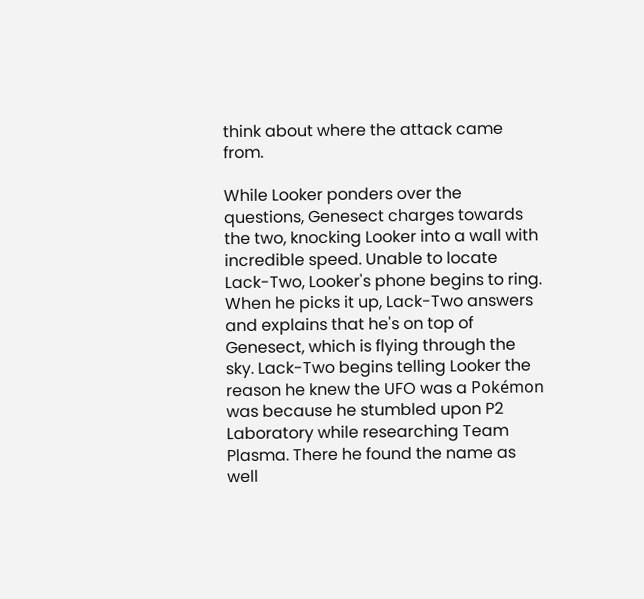think about where the attack came from.

While Looker ponders over the questions, Genesect charges towards the two, knocking Looker into a wall with incredible speed. Unable to locate Lack-Two, Looker's phone begins to ring. When he picks it up, Lack-Two answers and explains that he's on top of Genesect, which is flying through the sky. Lack-Two begins telling Looker the reason he knew the UFO was a Pokémon was because he stumbled upon P2 Laboratory while researching Team Plasma. There he found the name as well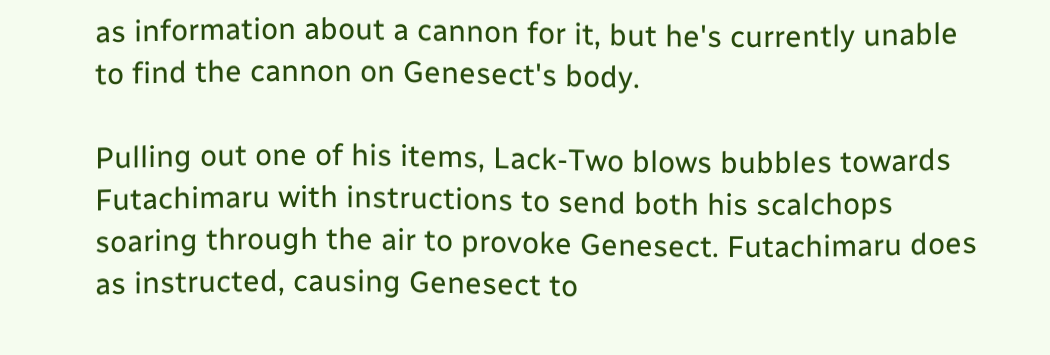as information about a cannon for it, but he's currently unable to find the cannon on Genesect's body.

Pulling out one of his items, Lack-Two blows bubbles towards Futachimaru with instructions to send both his scalchops soaring through the air to provoke Genesect. Futachimaru does as instructed, causing Genesect to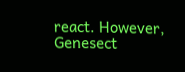react. However, Genesect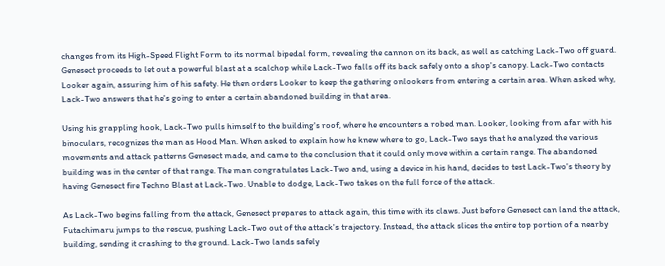changes from its High-Speed Flight Form to its normal bipedal form, revealing the cannon on its back, as well as catching Lack-Two off guard. Genesect proceeds to let out a powerful blast at a scalchop while Lack-Two falls off its back safely onto a shop's canopy. Lack-Two contacts Looker again, assuring him of his safety. He then orders Looker to keep the gathering onlookers from entering a certain area. When asked why, Lack-Two answers that he's going to enter a certain abandoned building in that area.

Using his grappling hook, Lack-Two pulls himself to the building's roof, where he encounters a robed man. Looker, looking from afar with his binoculars, recognizes the man as Hood Man. When asked to explain how he knew where to go, Lack-Two says that he analyzed the various movements and attack patterns Genesect made, and came to the conclusion that it could only move within a certain range. The abandoned building was in the center of that range. The man congratulates Lack-Two and, using a device in his hand, decides to test Lack-Two's theory by having Genesect fire Techno Blast at Lack-Two. Unable to dodge, Lack-Two takes on the full force of the attack.

As Lack-Two begins falling from the attack, Genesect prepares to attack again, this time with its claws. Just before Genesect can land the attack, Futachimaru jumps to the rescue, pushing Lack-Two out of the attack's trajectory. Instead, the attack slices the entire top portion of a nearby building, sending it crashing to the ground. Lack-Two lands safely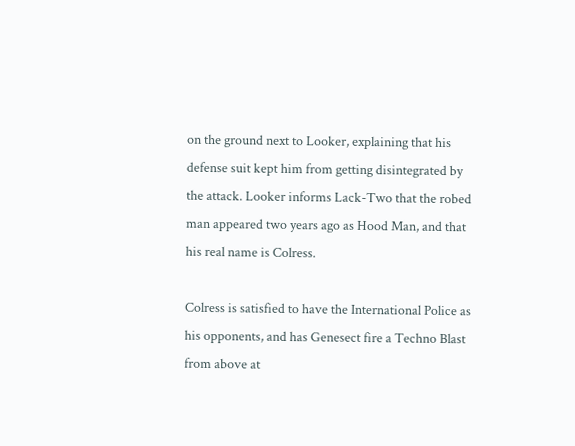on the ground next to Looker, explaining that his defense suit kept him from getting disintegrated by the attack. Looker informs Lack-Two that the robed man appeared two years ago as Hood Man, and that his real name is Colress.

Colress is satisfied to have the International Police as his opponents, and has Genesect fire a Techno Blast from above at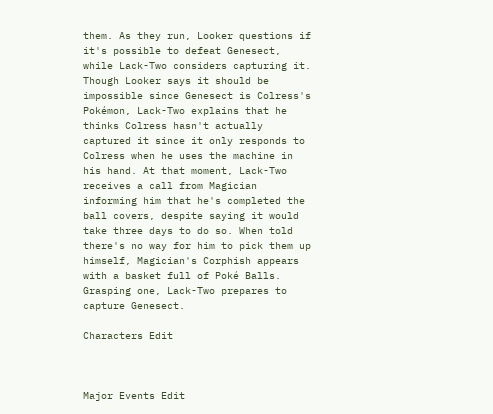them. As they run, Looker questions if it's possible to defeat Genesect, while Lack-Two considers capturing it. Though Looker says it should be impossible since Genesect is Colress's Pokémon, Lack-Two explains that he thinks Colress hasn't actually captured it since it only responds to Colress when he uses the machine in his hand. At that moment, Lack-Two receives a call from Magician informing him that he's completed the ball covers, despite saying it would take three days to do so. When told there's no way for him to pick them up himself, Magician's Corphish appears with a basket full of Poké Balls. Grasping one, Lack-Two prepares to capture Genesect.

Characters Edit



Major Events Edit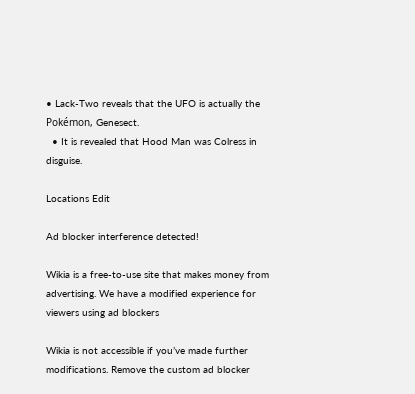• Lack-Two reveals that the UFO is actually the Pokémon, Genesect.
  • It is revealed that Hood Man was Colress in disguise.

Locations Edit

Ad blocker interference detected!

Wikia is a free-to-use site that makes money from advertising. We have a modified experience for viewers using ad blockers

Wikia is not accessible if you’ve made further modifications. Remove the custom ad blocker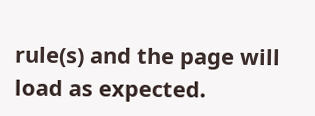rule(s) and the page will load as expected.